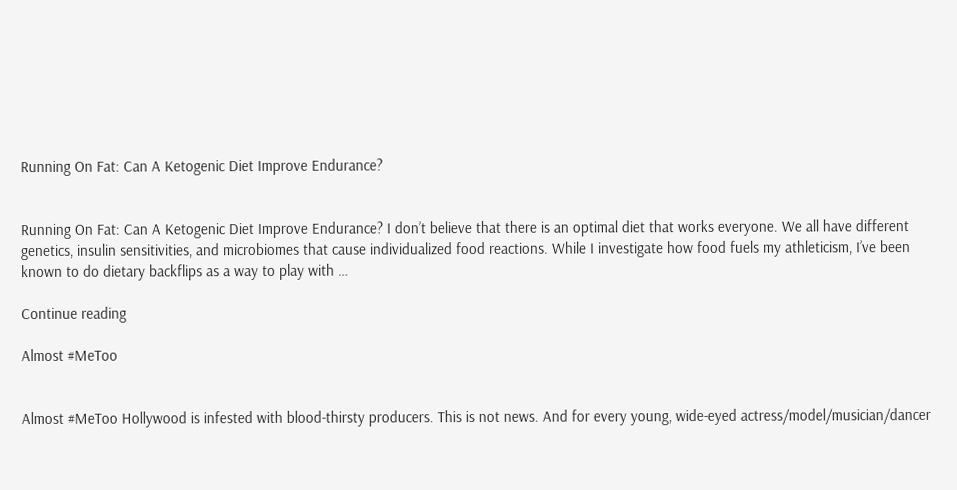Running On Fat: Can A Ketogenic Diet Improve Endurance?


Running On Fat: Can A Ketogenic Diet Improve Endurance? I don’t believe that there is an optimal diet that works everyone. We all have different genetics, insulin sensitivities, and microbiomes that cause individualized food reactions. While I investigate how food fuels my athleticism, I’ve been known to do dietary backflips as a way to play with …

Continue reading

Almost #MeToo


Almost #MeToo Hollywood is infested with blood-thirsty producers. This is not news. And for every young, wide-eyed actress/model/musician/dancer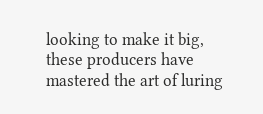looking to make it big, these producers have mastered the art of luring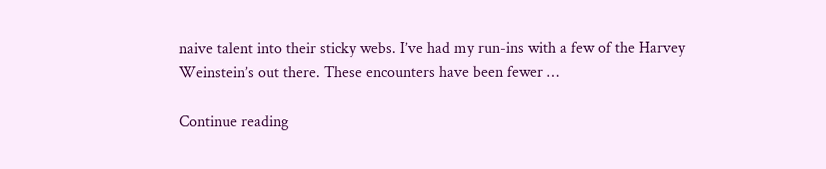naive talent into their sticky webs. I’ve had my run-ins with a few of the Harvey Weinstein’s out there. These encounters have been fewer …

Continue reading